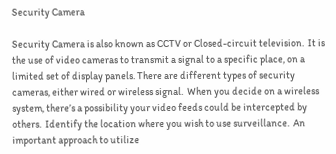Security Camera

Security Camera is also known as CCTV or Closed-circuit television.  It is the use of video cameras to transmit a signal to a specific place, on a limited set of display panels. There are different types of security cameras, either wired or wireless signal.  When you decide on a wireless system, there’s a possibility your video feeds could be intercepted by others.  Identify the location where you wish to use surveillance.  An important approach to utilize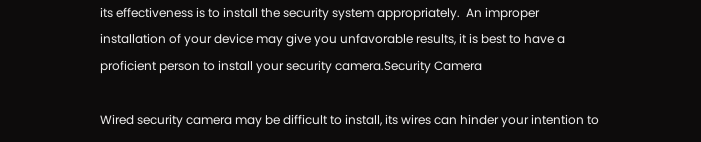its effectiveness is to install the security system appropriately.  An improper installation of your device may give you unfavorable results, it is best to have a proficient person to install your security camera.Security Camera

Wired security camera may be difficult to install, its wires can hinder your intention to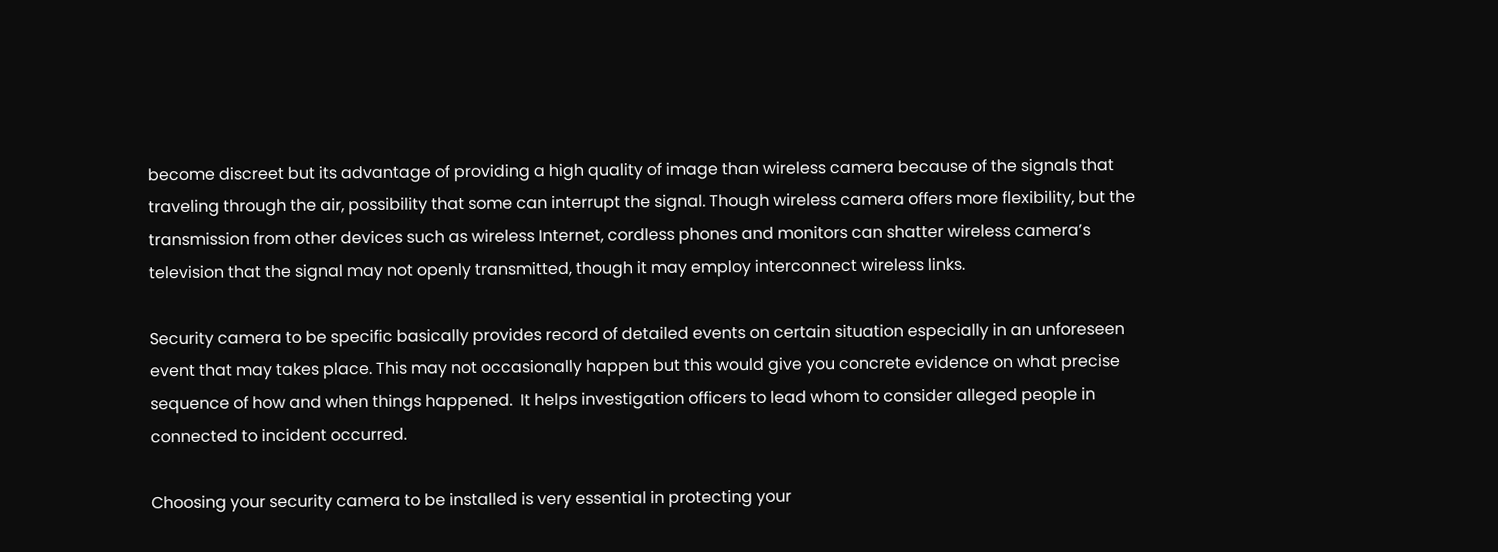become discreet but its advantage of providing a high quality of image than wireless camera because of the signals that traveling through the air, possibility that some can interrupt the signal. Though wireless camera offers more flexibility, but the transmission from other devices such as wireless Internet, cordless phones and monitors can shatter wireless camera’s television that the signal may not openly transmitted, though it may employ interconnect wireless links.

Security camera to be specific basically provides record of detailed events on certain situation especially in an unforeseen event that may takes place. This may not occasionally happen but this would give you concrete evidence on what precise sequence of how and when things happened.  It helps investigation officers to lead whom to consider alleged people in connected to incident occurred.

Choosing your security camera to be installed is very essential in protecting your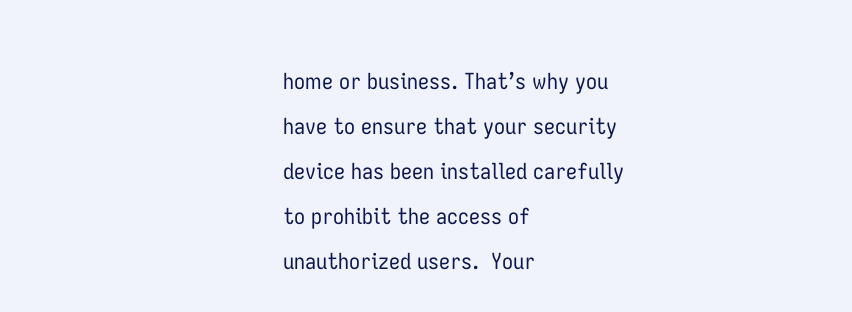home or business. That’s why you have to ensure that your security device has been installed carefully to prohibit the access of unauthorized users.  Your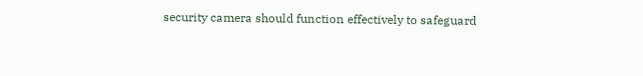security camera should function effectively to safeguard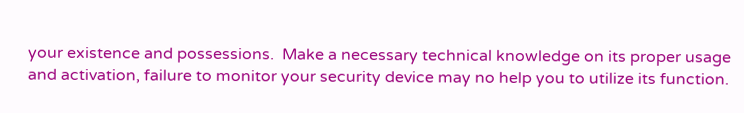your existence and possessions.  Make a necessary technical knowledge on its proper usage and activation, failure to monitor your security device may no help you to utilize its function.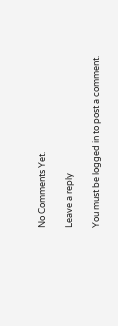No Comments Yet.

Leave a reply

You must be logged in to post a comment.